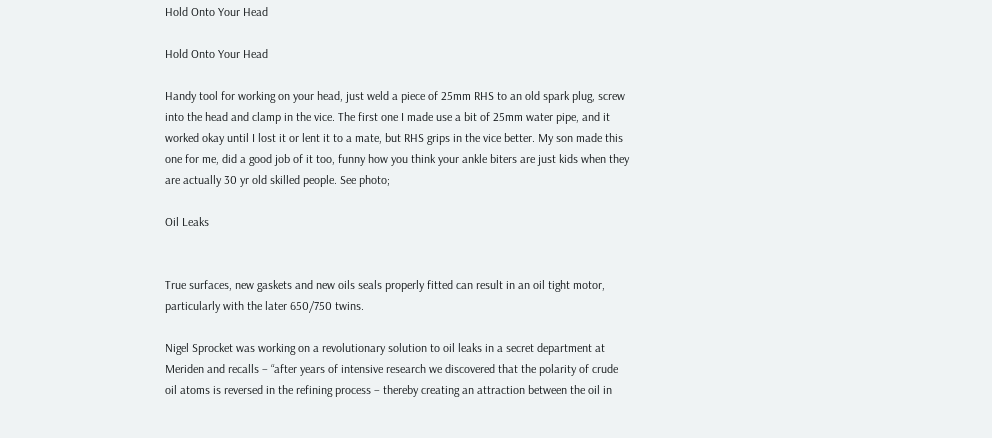Hold Onto Your Head

Hold Onto Your Head

Handy tool for working on your head, just weld a piece of 25mm RHS to an old spark plug, screw into the head and clamp in the vice. The first one I made use a bit of 25mm water pipe, and it worked okay until I lost it or lent it to a mate, but RHS grips in the vice better. My son made this one for me, did a good job of it too, funny how you think your ankle biters are just kids when they are actually 30 yr old skilled people. See photo;

Oil Leaks


True surfaces, new gaskets and new oils seals properly fitted can result in an oil tight motor, particularly with the later 650/750 twins.

Nigel Sprocket was working on a revolutionary solution to oil leaks in a secret department at Meriden and recalls – “after years of intensive research we discovered that the polarity of crude oil atoms is reversed in the refining process – thereby creating an attraction between the oil in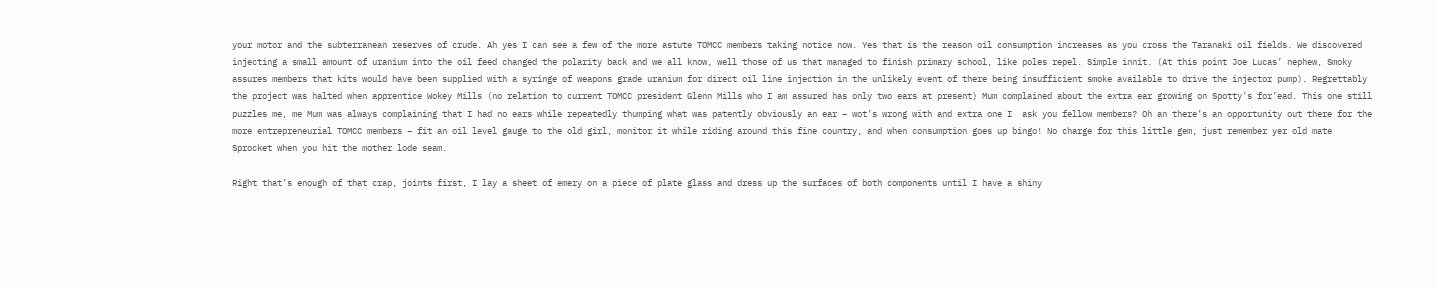your motor and the subterranean reserves of crude. Ah yes I can see a few of the more astute TOMCC members taking notice now. Yes that is the reason oil consumption increases as you cross the Taranaki oil fields. We discovered injecting a small amount of uranium into the oil feed changed the polarity back and we all know, well those of us that managed to finish primary school, like poles repel. Simple innit. (At this point Joe Lucas’ nephew, Smoky assures members that kits would have been supplied with a syringe of weapons grade uranium for direct oil line injection in the unlikely event of there being insufficient smoke available to drive the injector pump). Regrettably the project was halted when apprentice Wokey Mills (no relation to current TOMCC president Glenn Mills who I am assured has only two ears at present) Mum complained about the extra ear growing on Spotty’s for’ead. This one still puzzles me, me Mum was always complaining that I had no ears while repeatedly thumping what was patently obviously an ear – wot’s wrong with and extra one I  ask you fellow members? Oh an there’s an opportunity out there for the more entrepreneurial TOMCC members – fit an oil level gauge to the old girl, monitor it while riding around this fine country, and when consumption goes up bingo! No charge for this little gem, just remember yer old mate Sprocket when you hit the mother lode seam.

Right that’s enough of that crap, joints first, I lay a sheet of emery on a piece of plate glass and dress up the surfaces of both components until I have a shiny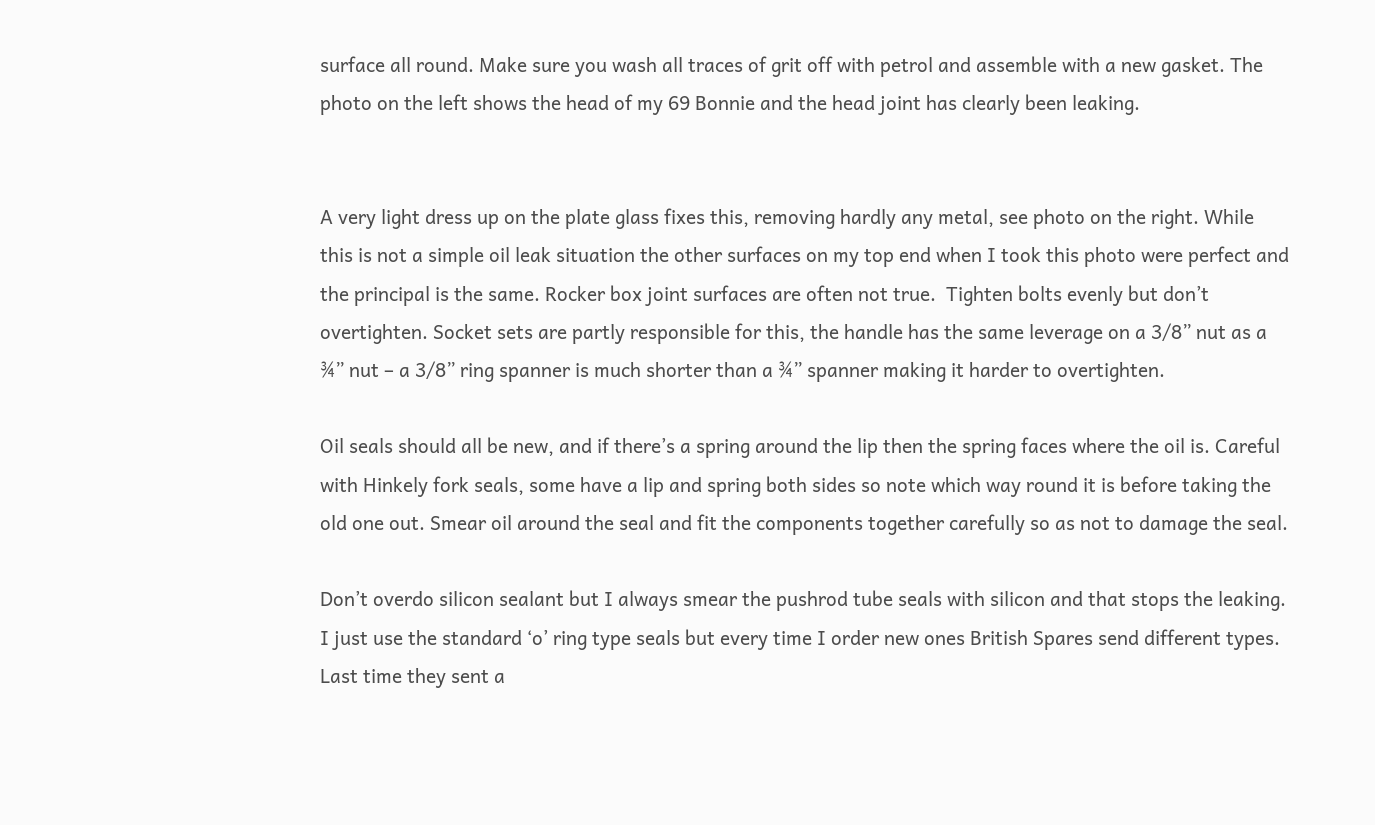surface all round. Make sure you wash all traces of grit off with petrol and assemble with a new gasket. The photo on the left shows the head of my 69 Bonnie and the head joint has clearly been leaking.


A very light dress up on the plate glass fixes this, removing hardly any metal, see photo on the right. While this is not a simple oil leak situation the other surfaces on my top end when I took this photo were perfect and the principal is the same. Rocker box joint surfaces are often not true.  Tighten bolts evenly but don’t overtighten. Socket sets are partly responsible for this, the handle has the same leverage on a 3/8” nut as a ¾” nut – a 3/8” ring spanner is much shorter than a ¾” spanner making it harder to overtighten.

Oil seals should all be new, and if there’s a spring around the lip then the spring faces where the oil is. Careful with Hinkely fork seals, some have a lip and spring both sides so note which way round it is before taking the old one out. Smear oil around the seal and fit the components together carefully so as not to damage the seal.

Don’t overdo silicon sealant but I always smear the pushrod tube seals with silicon and that stops the leaking. I just use the standard ‘o’ ring type seals but every time I order new ones British Spares send different types. Last time they sent a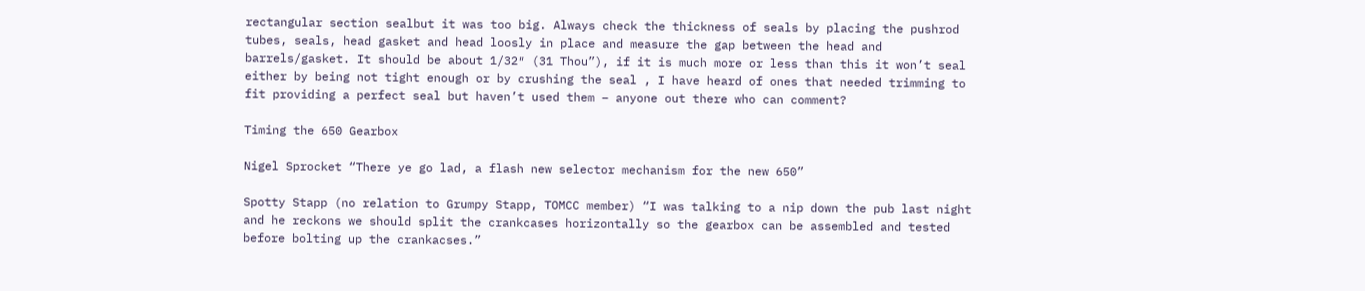rectangular section sealbut it was too big. Always check the thickness of seals by placing the pushrod tubes, seals, head gasket and head loosly in place and measure the gap between the head and barrels/gasket. It should be about 1/32″ (31 Thou”), if it is much more or less than this it won’t seal either by being not tight enough or by crushing the seal , I have heard of ones that needed trimming to fit providing a perfect seal but haven’t used them – anyone out there who can comment?

Timing the 650 Gearbox

Nigel Sprocket “There ye go lad, a flash new selector mechanism for the new 650”

Spotty Stapp (no relation to Grumpy Stapp, TOMCC member) “I was talking to a nip down the pub last night and he reckons we should split the crankcases horizontally so the gearbox can be assembled and tested before bolting up the crankacses.”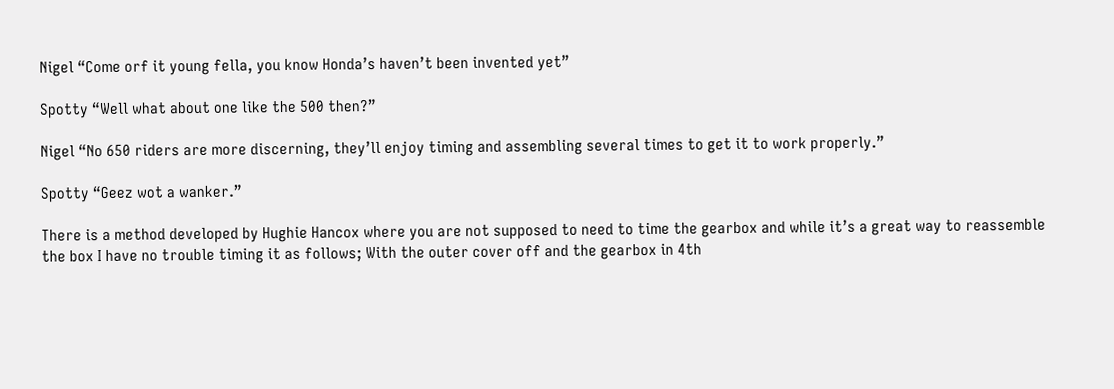Nigel “Come orf it young fella, you know Honda’s haven’t been invented yet”

Spotty “Well what about one like the 500 then?”

Nigel “No 650 riders are more discerning, they’ll enjoy timing and assembling several times to get it to work properly.”

Spotty “Geez wot a wanker.”

There is a method developed by Hughie Hancox where you are not supposed to need to time the gearbox and while it’s a great way to reassemble the box I have no trouble timing it as follows; With the outer cover off and the gearbox in 4th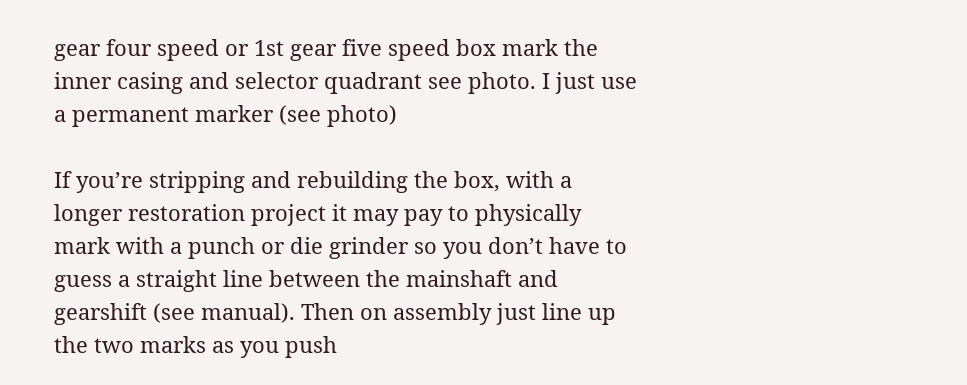gear four speed or 1st gear five speed box mark the inner casing and selector quadrant see photo. I just use a permanent marker (see photo)

If you’re stripping and rebuilding the box, with a longer restoration project it may pay to physically mark with a punch or die grinder so you don’t have to guess a straight line between the mainshaft and gearshift (see manual). Then on assembly just line up the two marks as you push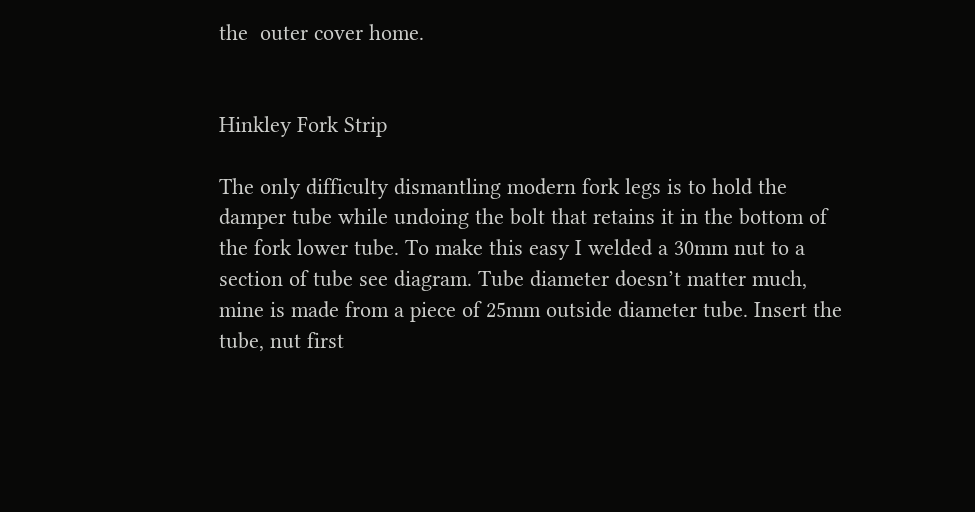the  outer cover home.


Hinkley Fork Strip

The only difficulty dismantling modern fork legs is to hold the damper tube while undoing the bolt that retains it in the bottom of the fork lower tube. To make this easy I welded a 30mm nut to a section of tube see diagram. Tube diameter doesn’t matter much, mine is made from a piece of 25mm outside diameter tube. Insert the tube, nut first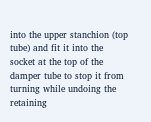into the upper stanchion (top tube) and fit it into the socket at the top of the damper tube to stop it from turning while undoing the retaining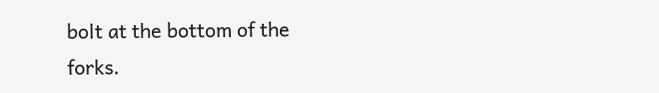bolt at the bottom of the forks.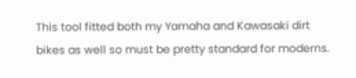This tool fitted both my Yamaha and Kawasaki dirt bikes as well so must be pretty standard for moderns.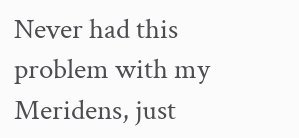Never had this problem with my Meridens, just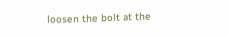loosen the bolt at the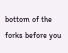bottom of the forks before you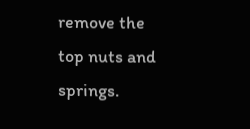remove the top nuts and springs.